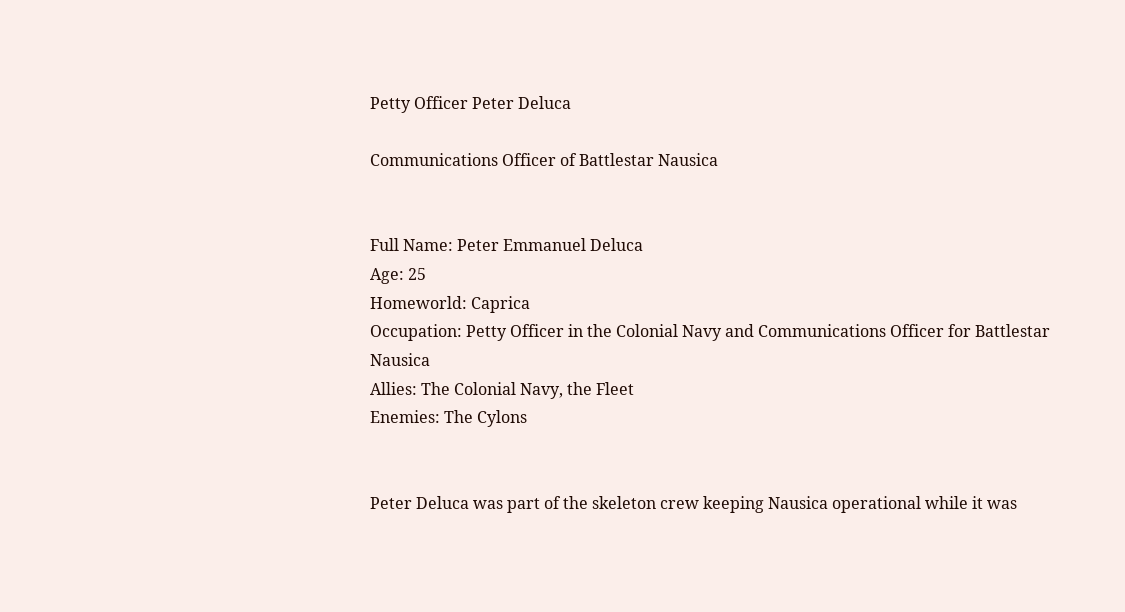Petty Officer Peter Deluca

Communications Officer of Battlestar Nausica


Full Name: Peter Emmanuel Deluca
Age: 25
Homeworld: Caprica
Occupation: Petty Officer in the Colonial Navy and Communications Officer for Battlestar Nausica
Allies: The Colonial Navy, the Fleet
Enemies: The Cylons


Peter Deluca was part of the skeleton crew keeping Nausica operational while it was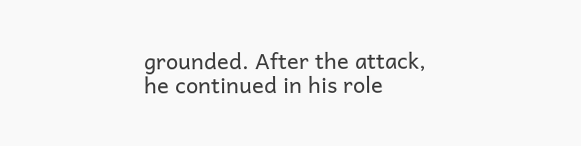grounded. After the attack, he continued in his role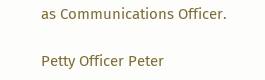as Communications Officer.

Petty Officer Peter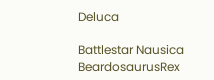Deluca

Battlestar Nausica BeardosaurusRex